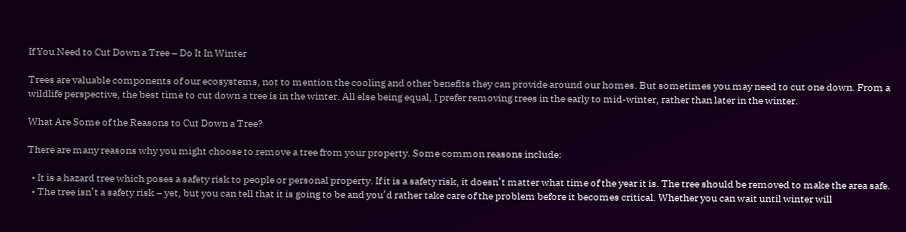If You Need to Cut Down a Tree – Do It In Winter

Trees are valuable components of our ecosystems, not to mention the cooling and other benefits they can provide around our homes. But sometimes you may need to cut one down. From a wildlife perspective, the best time to cut down a tree is in the winter. All else being equal, I prefer removing trees in the early to mid-winter, rather than later in the winter.

What Are Some of the Reasons to Cut Down a Tree?

There are many reasons why you might choose to remove a tree from your property. Some common reasons include:

  • It is a hazard tree which poses a safety risk to people or personal property. If it is a safety risk, it doesn’t matter what time of the year it is. The tree should be removed to make the area safe.
  • The tree isn’t a safety risk – yet, but you can tell that it is going to be and you’d rather take care of the problem before it becomes critical. Whether you can wait until winter will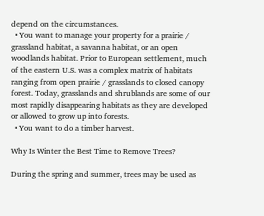depend on the circumstances.
  • You want to manage your property for a prairie / grassland habitat, a savanna habitat, or an open woodlands habitat. Prior to European settlement, much of the eastern U.S. was a complex matrix of habitats ranging from open prairie / grasslands to closed canopy forest. Today, grasslands and shrublands are some of our most rapidly disappearing habitats as they are developed or allowed to grow up into forests.
  • You want to do a timber harvest.

Why Is Winter the Best Time to Remove Trees?

During the spring and summer, trees may be used as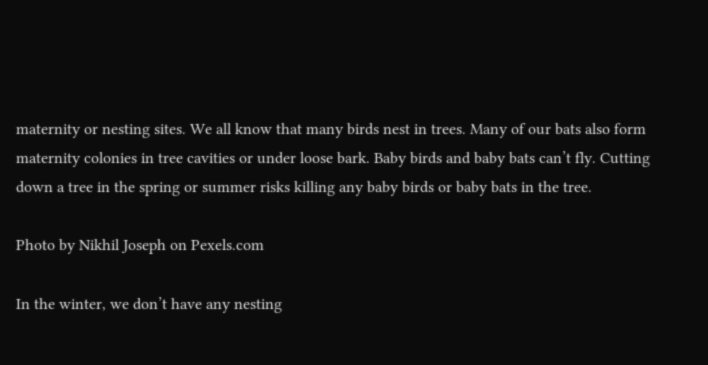maternity or nesting sites. We all know that many birds nest in trees. Many of our bats also form maternity colonies in tree cavities or under loose bark. Baby birds and baby bats can’t fly. Cutting down a tree in the spring or summer risks killing any baby birds or baby bats in the tree.

Photo by Nikhil Joseph on Pexels.com

In the winter, we don’t have any nesting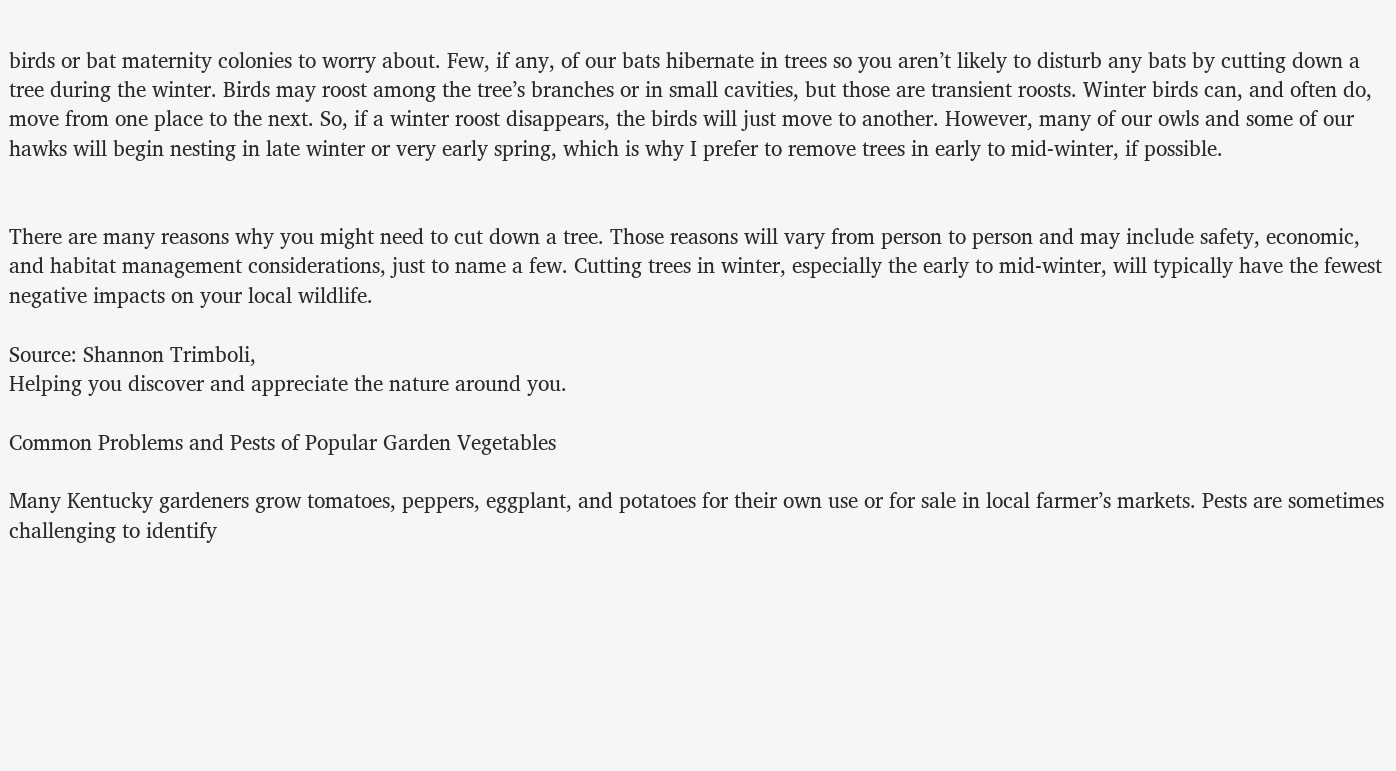birds or bat maternity colonies to worry about. Few, if any, of our bats hibernate in trees so you aren’t likely to disturb any bats by cutting down a tree during the winter. Birds may roost among the tree’s branches or in small cavities, but those are transient roosts. Winter birds can, and often do, move from one place to the next. So, if a winter roost disappears, the birds will just move to another. However, many of our owls and some of our hawks will begin nesting in late winter or very early spring, which is why I prefer to remove trees in early to mid-winter, if possible.


There are many reasons why you might need to cut down a tree. Those reasons will vary from person to person and may include safety, economic, and habitat management considerations, just to name a few. Cutting trees in winter, especially the early to mid-winter, will typically have the fewest negative impacts on your local wildlife.

Source: Shannon Trimboli,
Helping you discover and appreciate the nature around you.

Common Problems and Pests of Popular Garden Vegetables

Many Kentucky gardeners grow tomatoes, peppers, eggplant, and potatoes for their own use or for sale in local farmer’s markets. Pests are sometimes challenging to identify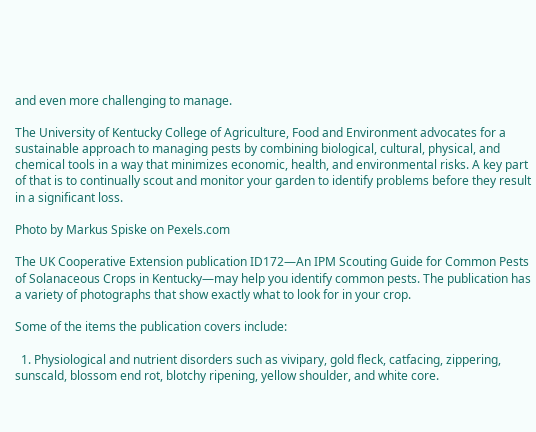and even more challenging to manage.

The University of Kentucky College of Agriculture, Food and Environment advocates for a sustainable approach to managing pests by combining biological, cultural, physical, and chemical tools in a way that minimizes economic, health, and environmental risks. A key part of that is to continually scout and monitor your garden to identify problems before they result in a significant loss.

Photo by Markus Spiske on Pexels.com

The UK Cooperative Extension publication ID172—An IPM Scouting Guide for Common Pests of Solanaceous Crops in Kentucky—may help you identify common pests. The publication has a variety of photographs that show exactly what to look for in your crop.

Some of the items the publication covers include:

  1. Physiological and nutrient disorders such as vivipary, gold fleck, catfacing, zippering, sunscald, blossom end rot, blotchy ripening, yellow shoulder, and white core.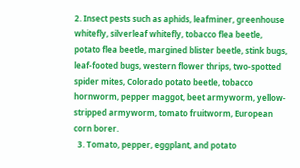2. Insect pests such as aphids, leafminer, greenhouse whitefly, silverleaf whitefly, tobacco flea beetle, potato flea beetle, margined blister beetle, stink bugs, leaf-footed bugs, western flower thrips, two-spotted spider mites, Colorado potato beetle, tobacco hornworm, pepper maggot, beet armyworm, yellow-stripped armyworm, tomato fruitworm, European corn borer.
  3. Tomato, pepper, eggplant, and potato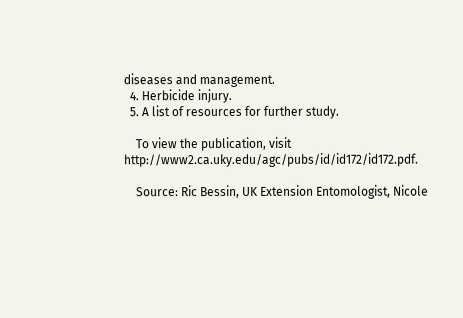diseases and management.
  4. Herbicide injury.
  5. A list of resources for further study.

    To view the publication, visit http://www2.ca.uky.edu/agc/pubs/id/id172/id172.pdf.

    Source: Ric Bessin, UK Extension Entomologist, Nicole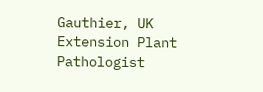Gauthier, UK Extension Plant Pathologist